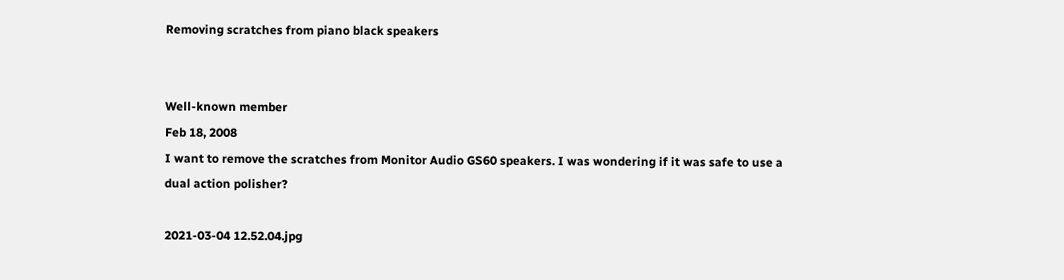Removing scratches from piano black speakers


Well-known member
Feb 18, 2008
I want to remove the scratches from Monitor Audio GS60 speakers. I was wondering if it was safe to use a dual action polisher?

2021-03-04 12.52.04.jpg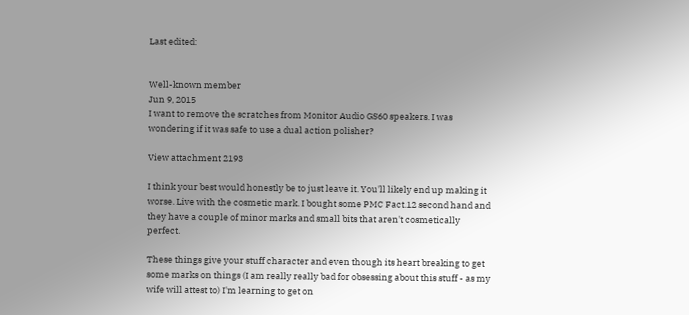Last edited:


Well-known member
Jun 9, 2015
I want to remove the scratches from Monitor Audio GS60 speakers. I was wondering if it was safe to use a dual action polisher?

View attachment 2193

I think your best would honestly be to just leave it. You'll likely end up making it worse. Live with the cosmetic mark. I bought some PMC Fact.12 second hand and they have a couple of minor marks and small bits that aren't cosmetically perfect.

These things give your stuff character and even though its heart breaking to get some marks on things (I am really really bad for obsessing about this stuff - as my wife will attest to) I'm learning to get on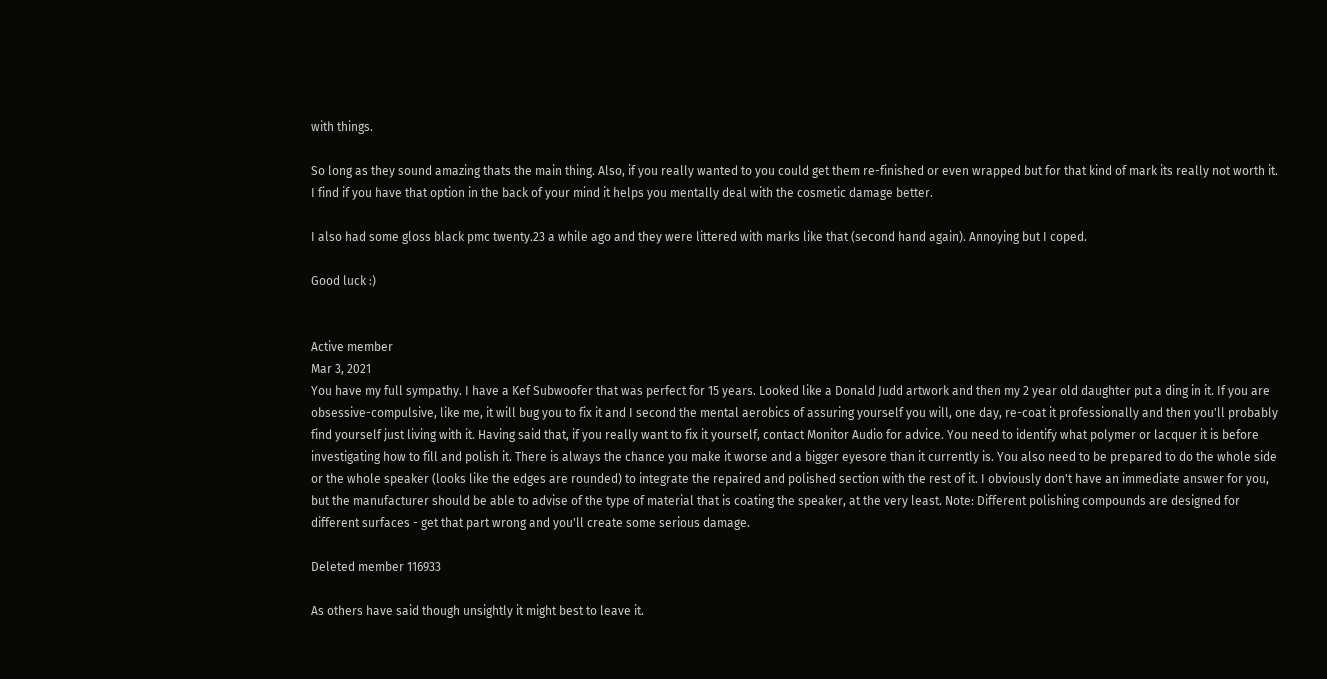with things.

So long as they sound amazing thats the main thing. Also, if you really wanted to you could get them re-finished or even wrapped but for that kind of mark its really not worth it. I find if you have that option in the back of your mind it helps you mentally deal with the cosmetic damage better.

I also had some gloss black pmc twenty.23 a while ago and they were littered with marks like that (second hand again). Annoying but I coped.

Good luck :)


Active member
Mar 3, 2021
You have my full sympathy. I have a Kef Subwoofer that was perfect for 15 years. Looked like a Donald Judd artwork and then my 2 year old daughter put a ding in it. If you are obsessive-compulsive, like me, it will bug you to fix it and I second the mental aerobics of assuring yourself you will, one day, re-coat it professionally and then you'll probably find yourself just living with it. Having said that, if you really want to fix it yourself, contact Monitor Audio for advice. You need to identify what polymer or lacquer it is before investigating how to fill and polish it. There is always the chance you make it worse and a bigger eyesore than it currently is. You also need to be prepared to do the whole side or the whole speaker (looks like the edges are rounded) to integrate the repaired and polished section with the rest of it. I obviously don't have an immediate answer for you, but the manufacturer should be able to advise of the type of material that is coating the speaker, at the very least. Note: Different polishing compounds are designed for different surfaces - get that part wrong and you'll create some serious damage.

Deleted member 116933

As others have said though unsightly it might best to leave it.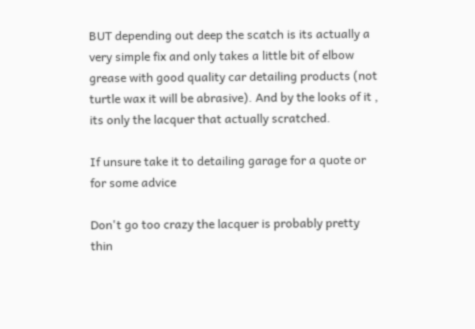BUT depending out deep the scatch is its actually a very simple fix and only takes a little bit of elbow grease with good quality car detailing products (not turtle wax it will be abrasive). And by the looks of it , its only the lacquer that actually scratched.

If unsure take it to detailing garage for a quote or for some advice

Don't go too crazy the lacquer is probably pretty thin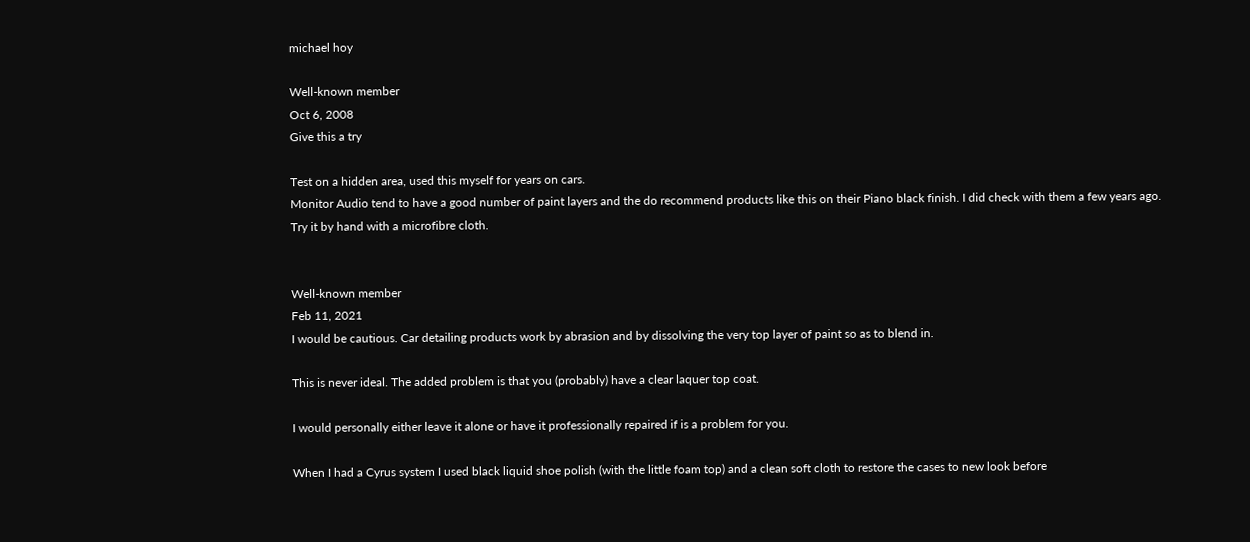michael hoy

Well-known member
Oct 6, 2008
Give this a try

Test on a hidden area, used this myself for years on cars.
Monitor Audio tend to have a good number of paint layers and the do recommend products like this on their Piano black finish. I did check with them a few years ago.
Try it by hand with a microfibre cloth.


Well-known member
Feb 11, 2021
I would be cautious. Car detailing products work by abrasion and by dissolving the very top layer of paint so as to blend in.

This is never ideal. The added problem is that you (probably) have a clear laquer top coat.

I would personally either leave it alone or have it professionally repaired if is a problem for you.

When I had a Cyrus system I used black liquid shoe polish (with the little foam top) and a clean soft cloth to restore the cases to new look before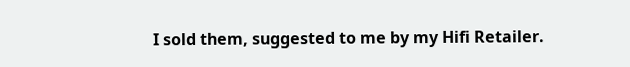I sold them, suggested to me by my Hifi Retailer.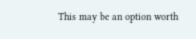This may be an option worth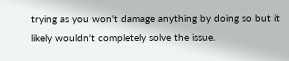trying as you won't damage anything by doing so but it likely wouldn't completely solve the issue.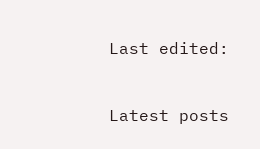Last edited:


Latest posts